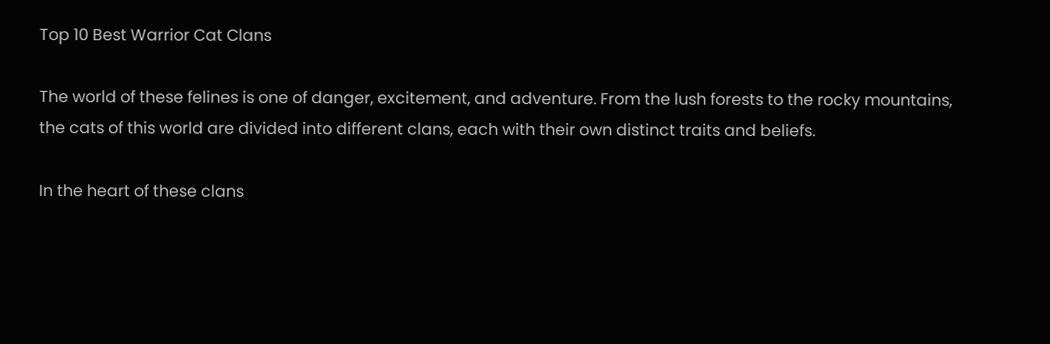Top 10 Best Warrior Cat Clans

The world of these felines is one of danger, excitement, and adventure. From the lush forests to the rocky mountains, the cats of this world are divided into different clans, each with their own distinct traits and beliefs.

In the heart of these clans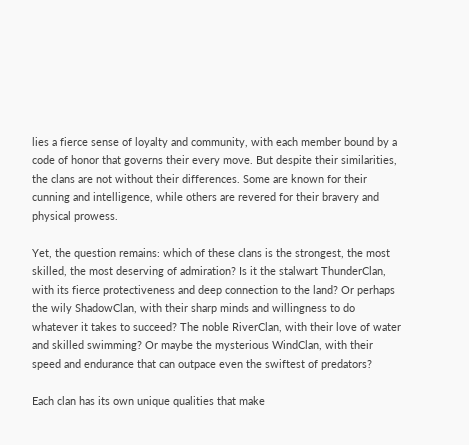lies a fierce sense of loyalty and community, with each member bound by a code of honor that governs their every move. But despite their similarities, the clans are not without their differences. Some are known for their cunning and intelligence, while others are revered for their bravery and physical prowess.

Yet, the question remains: which of these clans is the strongest, the most skilled, the most deserving of admiration? Is it the stalwart ThunderClan, with its fierce protectiveness and deep connection to the land? Or perhaps the wily ShadowClan, with their sharp minds and willingness to do whatever it takes to succeed? The noble RiverClan, with their love of water and skilled swimming? Or maybe the mysterious WindClan, with their speed and endurance that can outpace even the swiftest of predators?

Each clan has its own unique qualities that make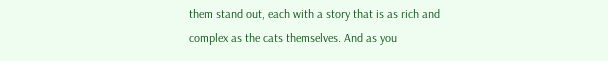them stand out, each with a story that is as rich and complex as the cats themselves. And as you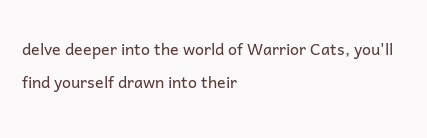delve deeper into the world of Warrior Cats, you'll find yourself drawn into their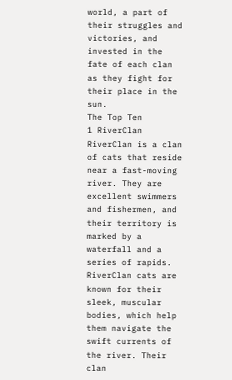world, a part of their struggles and victories, and invested in the fate of each clan as they fight for their place in the sun.
The Top Ten
1 RiverClan RiverClan is a clan of cats that reside near a fast-moving river. They are excellent swimmers and fishermen, and their territory is marked by a waterfall and a series of rapids. RiverClan cats are known for their sleek, muscular bodies, which help them navigate the swift currents of the river. Their clan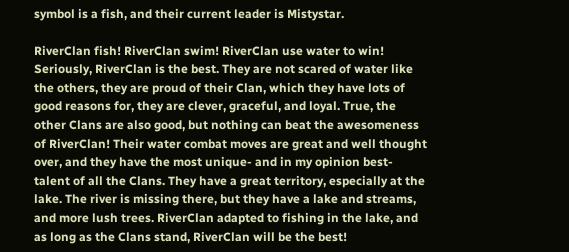symbol is a fish, and their current leader is Mistystar.

RiverClan fish! RiverClan swim! RiverClan use water to win! Seriously, RiverClan is the best. They are not scared of water like the others, they are proud of their Clan, which they have lots of good reasons for, they are clever, graceful, and loyal. True, the other Clans are also good, but nothing can beat the awesomeness of RiverClan! Their water combat moves are great and well thought over, and they have the most unique- and in my opinion best- talent of all the Clans. They have a great territory, especially at the lake. The river is missing there, but they have a lake and streams, and more lush trees. RiverClan adapted to fishing in the lake, and as long as the Clans stand, RiverClan will be the best!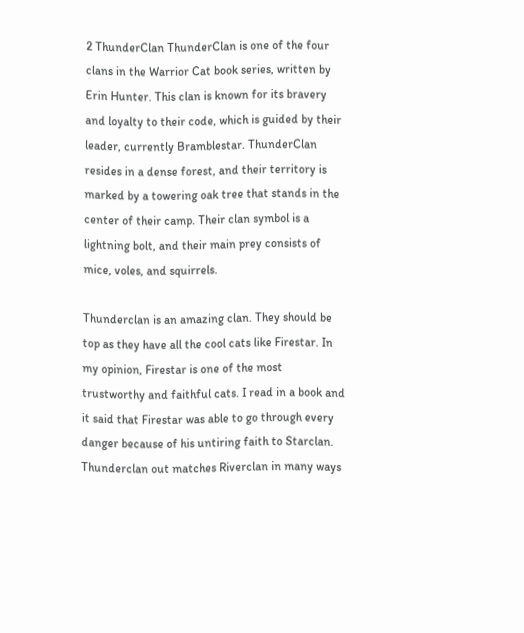2 ThunderClan ThunderClan is one of the four clans in the Warrior Cat book series, written by Erin Hunter. This clan is known for its bravery and loyalty to their code, which is guided by their leader, currently Bramblestar. ThunderClan resides in a dense forest, and their territory is marked by a towering oak tree that stands in the center of their camp. Their clan symbol is a lightning bolt, and their main prey consists of mice, voles, and squirrels.

Thunderclan is an amazing clan. They should be top as they have all the cool cats like Firestar. In my opinion, Firestar is one of the most trustworthy and faithful cats. I read in a book and it said that Firestar was able to go through every danger because of his untiring faith to Starclan. Thunderclan out matches Riverclan in many ways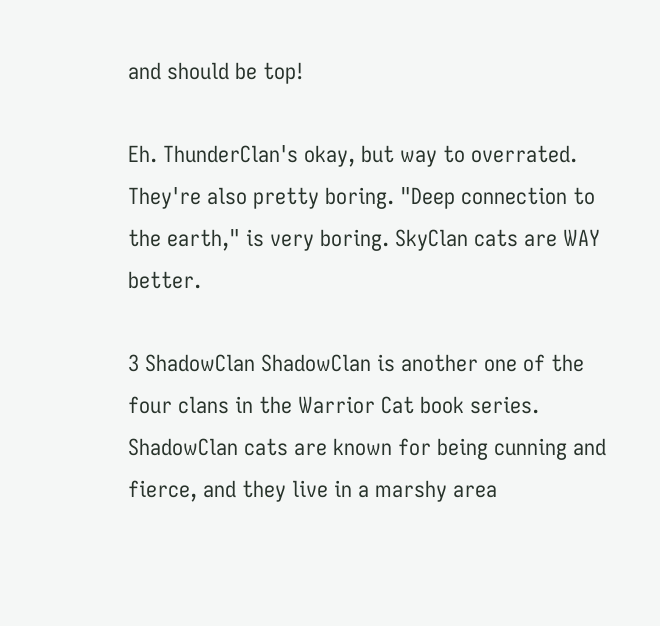and should be top!

Eh. ThunderClan's okay, but way to overrated. They're also pretty boring. "Deep connection to the earth," is very boring. SkyClan cats are WAY better.

3 ShadowClan ShadowClan is another one of the four clans in the Warrior Cat book series. ShadowClan cats are known for being cunning and fierce, and they live in a marshy area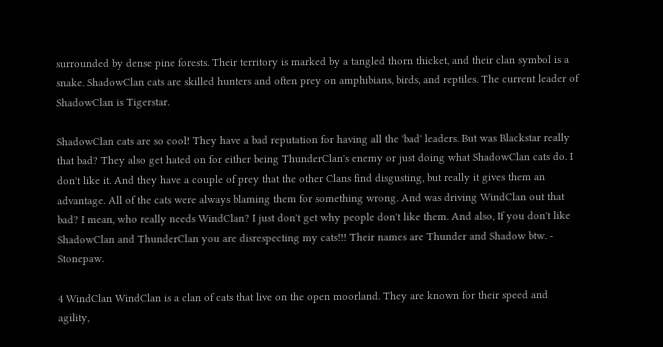surrounded by dense pine forests. Their territory is marked by a tangled thorn thicket, and their clan symbol is a snake. ShadowClan cats are skilled hunters and often prey on amphibians, birds, and reptiles. The current leader of ShadowClan is Tigerstar.

ShadowClan cats are so cool! They have a bad reputation for having all the 'bad' leaders. But was Blackstar really that bad? They also get hated on for either being ThunderClan's enemy or just doing what ShadowClan cats do. I don't like it. And they have a couple of prey that the other Clans find disgusting, but really it gives them an advantage. All of the cats were always blaming them for something wrong. And was driving WindClan out that bad? I mean, who really needs WindClan? I just don't get why people don't like them. And also, If you don't like ShadowClan and ThunderClan you are disrespecting my cats!!! Their names are Thunder and Shadow btw. - Stonepaw.

4 WindClan WindClan is a clan of cats that live on the open moorland. They are known for their speed and agility,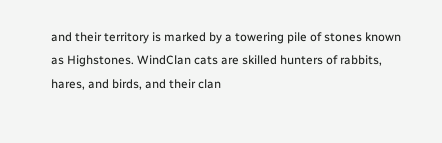and their territory is marked by a towering pile of stones known as Highstones. WindClan cats are skilled hunters of rabbits, hares, and birds, and their clan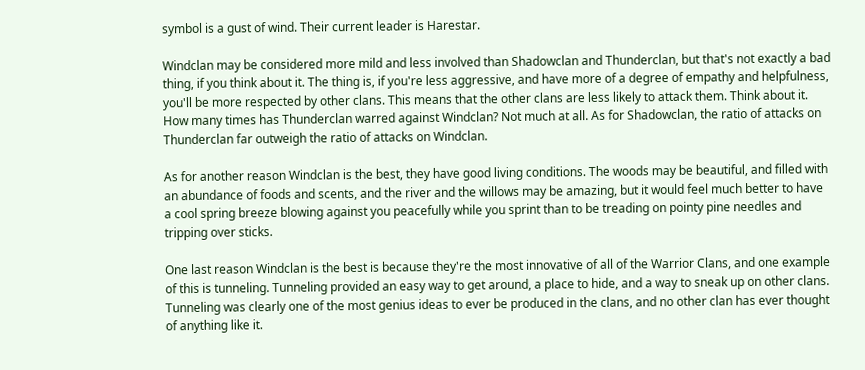symbol is a gust of wind. Their current leader is Harestar.

Windclan may be considered more mild and less involved than Shadowclan and Thunderclan, but that's not exactly a bad thing, if you think about it. The thing is, if you're less aggressive, and have more of a degree of empathy and helpfulness, you'll be more respected by other clans. This means that the other clans are less likely to attack them. Think about it. How many times has Thunderclan warred against Windclan? Not much at all. As for Shadowclan, the ratio of attacks on Thunderclan far outweigh the ratio of attacks on Windclan.

As for another reason Windclan is the best, they have good living conditions. The woods may be beautiful, and filled with an abundance of foods and scents, and the river and the willows may be amazing, but it would feel much better to have a cool spring breeze blowing against you peacefully while you sprint than to be treading on pointy pine needles and tripping over sticks.

One last reason Windclan is the best is because they're the most innovative of all of the Warrior Clans, and one example of this is tunneling. Tunneling provided an easy way to get around, a place to hide, and a way to sneak up on other clans. Tunneling was clearly one of the most genius ideas to ever be produced in the clans, and no other clan has ever thought of anything like it.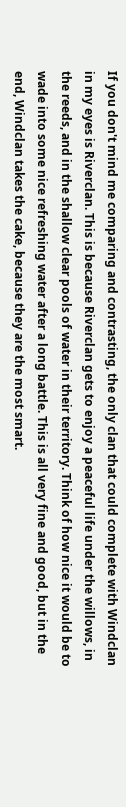If you don't mind me comparing and contrasting, the only clan that could complete with Windclan in my eyes is Riverclan. This is because Riverclan gets to enjoy a peaceful life under the willows, in the reeds, and in the shallow clear pools of water in their territory. Think of how nice it would be to wade into some nice refreshing water after a long battle. This is all very fine and good, but in the end, Windclan takes the cake, because they are the most smart.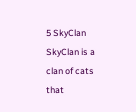5 SkyClan SkyClan is a clan of cats that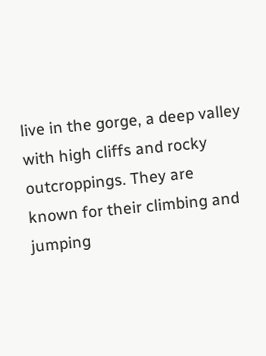live in the gorge, a deep valley with high cliffs and rocky outcroppings. They are known for their climbing and jumping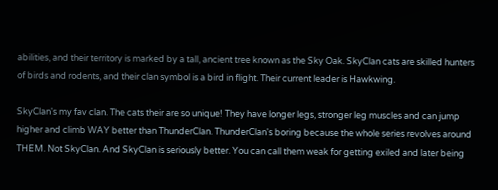abilities, and their territory is marked by a tall, ancient tree known as the Sky Oak. SkyClan cats are skilled hunters of birds and rodents, and their clan symbol is a bird in flight. Their current leader is Hawkwing.

SkyClan's my fav clan. The cats their are so unique! They have longer legs, stronger leg muscles and can jump higher and climb WAY better than ThunderClan. ThunderClan's boring because the whole series revolves around THEM. Not SkyClan. And SkyClan is seriously better. You can call them weak for getting exiled and later being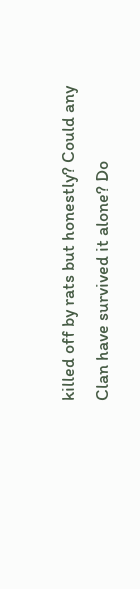killed off by rats but honestly? Could any Clan have survived it alone? Do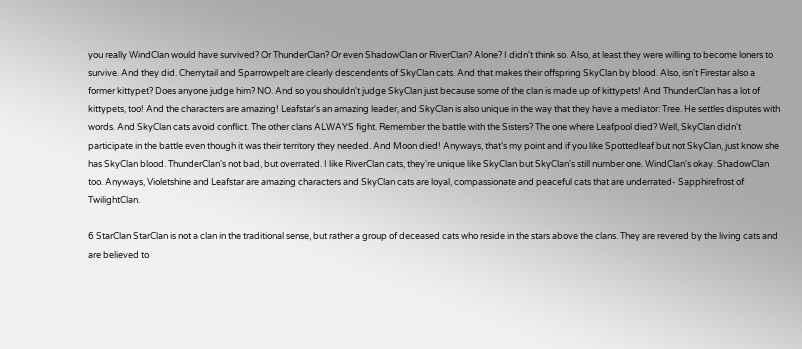you really WindClan would have survived? Or ThunderClan? Or even ShadowClan or RiverClan? Alone? I didn't think so. Also, at least they were willing to become loners to survive. And they did. Cherrytail and Sparrowpelt are clearly descendents of SkyClan cats. And that makes their offspring SkyClan by blood. Also, isn't Firestar also a former kittypet? Does anyone judge him? NO. And so you shouldn't judge SkyClan just because some of the clan is made up of kittypets! And ThunderClan has a lot of kittypets, too! And the characters are amazing! Leafstar's an amazing leader, and SkyClan is also unique in the way that they have a mediator: Tree. He settles disputes with words. And SkyClan cats avoid conflict. The other clans ALWAYS fight. Remember the battle with the Sisters? The one where Leafpool died? Well, SkyClan didn't participate in the battle even though it was their territory they needed. And Moon died! Anyways, that's my point and if you like Spottedleaf but not SkyClan, just know she has SkyClan blood. ThunderClan's not bad, but overrated. I like RiverClan cats, they're unique like SkyClan but SkyClan's still number one. WindClan's okay. ShadowClan too. Anyways, Violetshine and Leafstar are amazing characters and SkyClan cats are loyal, compassionate and peaceful cats that are underrated- Sapphirefrost of TwilightClan.

6 StarClan StarClan is not a clan in the traditional sense, but rather a group of deceased cats who reside in the stars above the clans. They are revered by the living cats and are believed to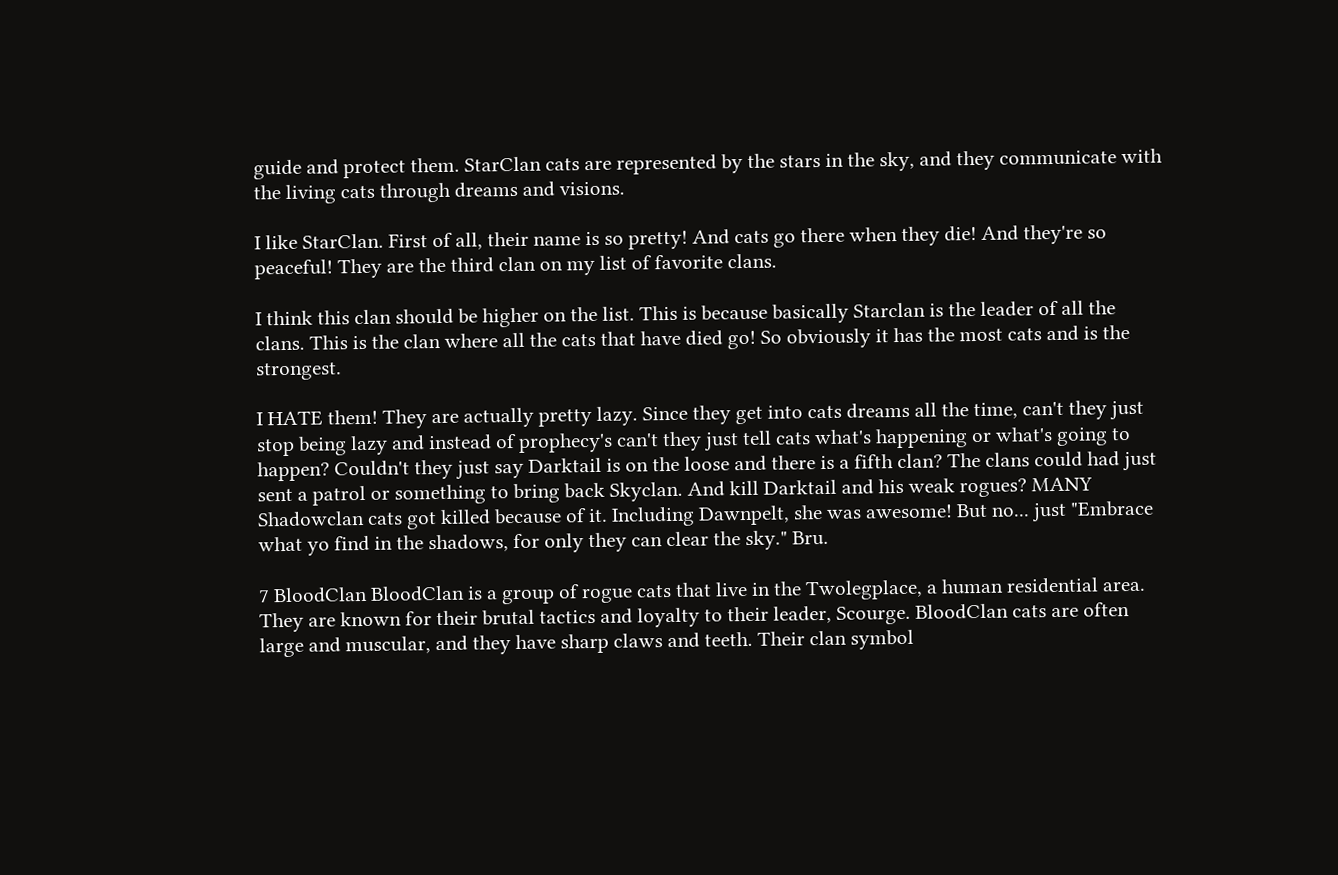guide and protect them. StarClan cats are represented by the stars in the sky, and they communicate with the living cats through dreams and visions.

I like StarClan. First of all, their name is so pretty! And cats go there when they die! And they're so peaceful! They are the third clan on my list of favorite clans.

I think this clan should be higher on the list. This is because basically Starclan is the leader of all the clans. This is the clan where all the cats that have died go! So obviously it has the most cats and is the strongest.

I HATE them! They are actually pretty lazy. Since they get into cats dreams all the time, can't they just stop being lazy and instead of prophecy's can't they just tell cats what's happening or what's going to happen? Couldn't they just say Darktail is on the loose and there is a fifth clan? The clans could had just sent a patrol or something to bring back Skyclan. And kill Darktail and his weak rogues? MANY Shadowclan cats got killed because of it. Including Dawnpelt, she was awesome! But no... just "Embrace what yo find in the shadows, for only they can clear the sky." Bru.

7 BloodClan BloodClan is a group of rogue cats that live in the Twolegplace, a human residential area. They are known for their brutal tactics and loyalty to their leader, Scourge. BloodClan cats are often large and muscular, and they have sharp claws and teeth. Their clan symbol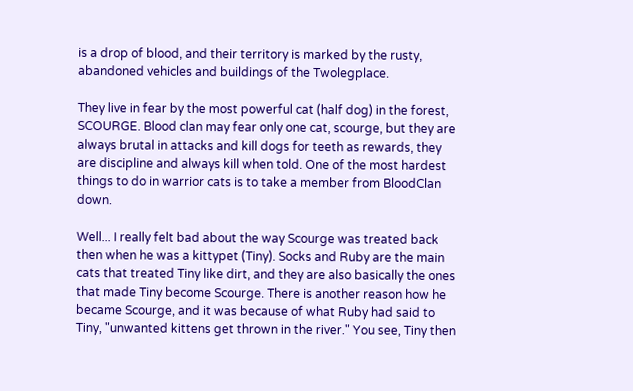is a drop of blood, and their territory is marked by the rusty, abandoned vehicles and buildings of the Twolegplace.

They live in fear by the most powerful cat (half dog) in the forest, SCOURGE. Blood clan may fear only one cat, scourge, but they are always brutal in attacks and kill dogs for teeth as rewards, they are discipline and always kill when told. One of the most hardest things to do in warrior cats is to take a member from BloodClan down.

Well... I really felt bad about the way Scourge was treated back then when he was a kittypet (Tiny). Socks and Ruby are the main cats that treated Tiny like dirt, and they are also basically the ones that made Tiny become Scourge. There is another reason how he became Scourge, and it was because of what Ruby had said to Tiny, "unwanted kittens get thrown in the river." You see, Tiny then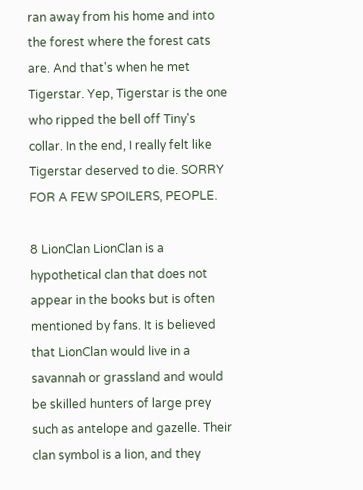ran away from his home and into the forest where the forest cats are. And that's when he met Tigerstar. Yep, Tigerstar is the one who ripped the bell off Tiny's collar. In the end, I really felt like Tigerstar deserved to die. SORRY FOR A FEW SPOILERS, PEOPLE.

8 LionClan LionClan is a hypothetical clan that does not appear in the books but is often mentioned by fans. It is believed that LionClan would live in a savannah or grassland and would be skilled hunters of large prey such as antelope and gazelle. Their clan symbol is a lion, and they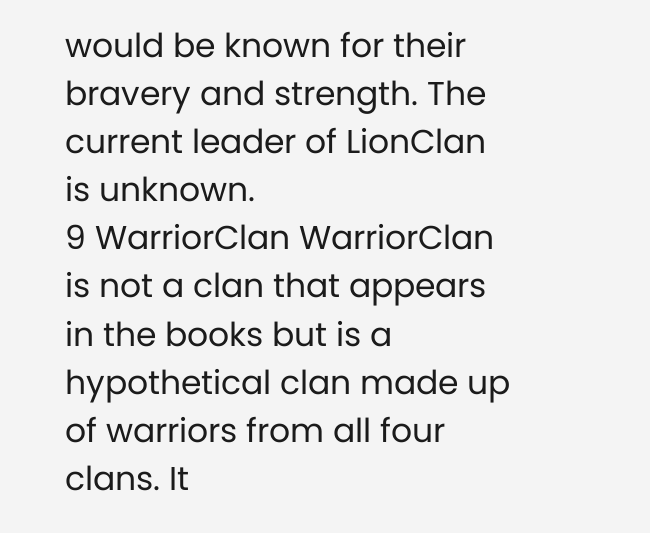would be known for their bravery and strength. The current leader of LionClan is unknown.
9 WarriorClan WarriorClan is not a clan that appears in the books but is a hypothetical clan made up of warriors from all four clans. It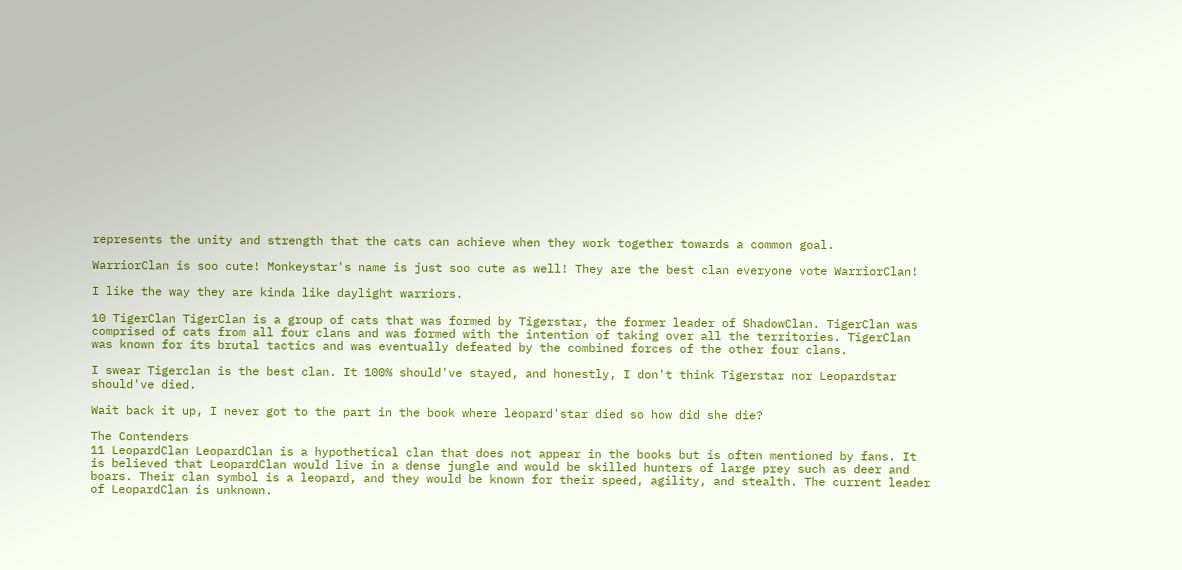represents the unity and strength that the cats can achieve when they work together towards a common goal.

WarriorClan is soo cute! Monkeystar's name is just soo cute as well! They are the best clan everyone vote WarriorClan!

I like the way they are kinda like daylight warriors.

10 TigerClan TigerClan is a group of cats that was formed by Tigerstar, the former leader of ShadowClan. TigerClan was comprised of cats from all four clans and was formed with the intention of taking over all the territories. TigerClan was known for its brutal tactics and was eventually defeated by the combined forces of the other four clans.

I swear Tigerclan is the best clan. It 100% should've stayed, and honestly, I don't think Tigerstar nor Leopardstar should've died.

Wait back it up, I never got to the part in the book where leopard'star died so how did she die?

The Contenders
11 LeopardClan LeopardClan is a hypothetical clan that does not appear in the books but is often mentioned by fans. It is believed that LeopardClan would live in a dense jungle and would be skilled hunters of large prey such as deer and boars. Their clan symbol is a leopard, and they would be known for their speed, agility, and stealth. The current leader of LeopardClan is unknown.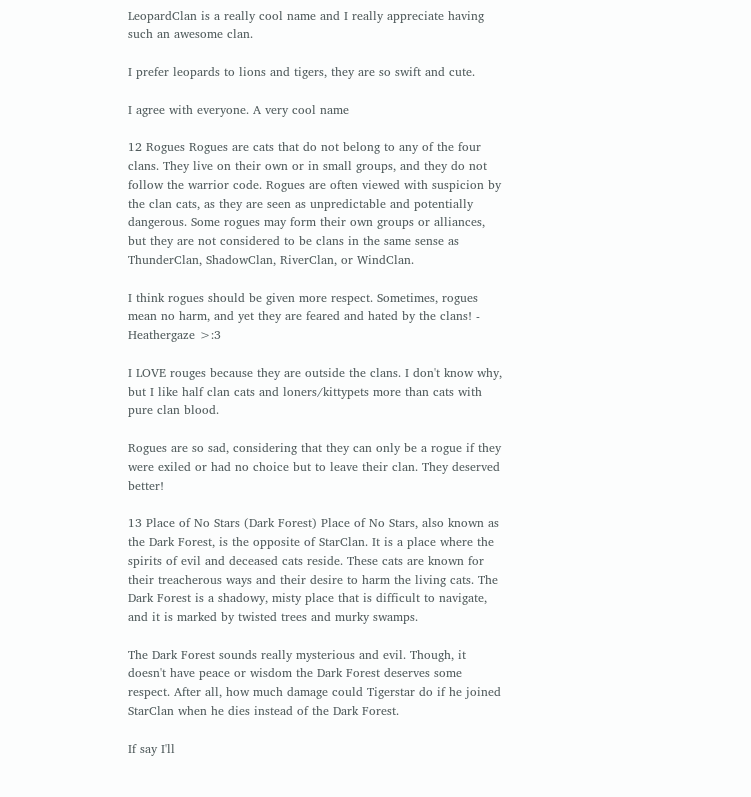LeopardClan is a really cool name and I really appreciate having such an awesome clan.

I prefer leopards to lions and tigers, they are so swift and cute.

I agree with everyone. A very cool name

12 Rogues Rogues are cats that do not belong to any of the four clans. They live on their own or in small groups, and they do not follow the warrior code. Rogues are often viewed with suspicion by the clan cats, as they are seen as unpredictable and potentially dangerous. Some rogues may form their own groups or alliances, but they are not considered to be clans in the same sense as ThunderClan, ShadowClan, RiverClan, or WindClan.

I think rogues should be given more respect. Sometimes, rogues mean no harm, and yet they are feared and hated by the clans! - Heathergaze >:3

I LOVE rouges because they are outside the clans. I don't know why, but I like half clan cats and loners/kittypets more than cats with pure clan blood.

Rogues are so sad, considering that they can only be a rogue if they were exiled or had no choice but to leave their clan. They deserved better!

13 Place of No Stars (Dark Forest) Place of No Stars, also known as the Dark Forest, is the opposite of StarClan. It is a place where the spirits of evil and deceased cats reside. These cats are known for their treacherous ways and their desire to harm the living cats. The Dark Forest is a shadowy, misty place that is difficult to navigate, and it is marked by twisted trees and murky swamps.

The Dark Forest sounds really mysterious and evil. Though, it doesn't have peace or wisdom the Dark Forest deserves some respect. After all, how much damage could Tigerstar do if he joined StarClan when he dies instead of the Dark Forest.

If say I'll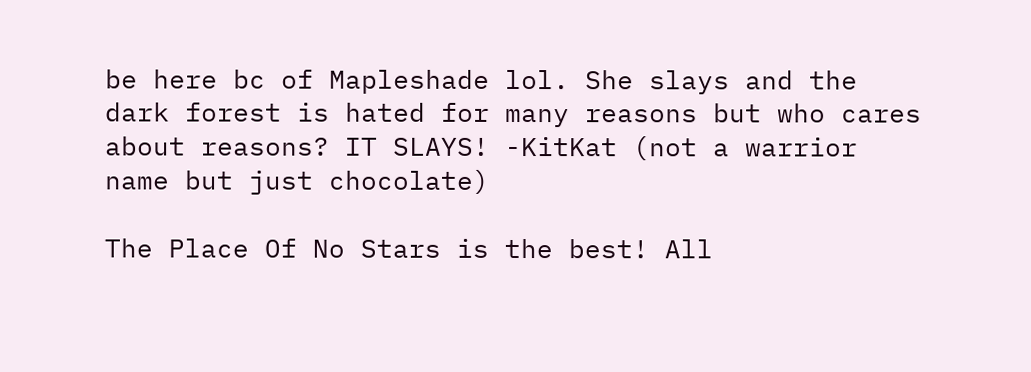be here bc of Mapleshade lol. She slays and the dark forest is hated for many reasons but who cares about reasons? IT SLAYS! -KitKat (not a warrior name but just chocolate)

The Place Of No Stars is the best! All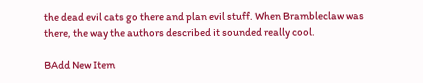the dead evil cats go there and plan evil stuff. When Brambleclaw was there, the way the authors described it sounded really cool.

BAdd New Item